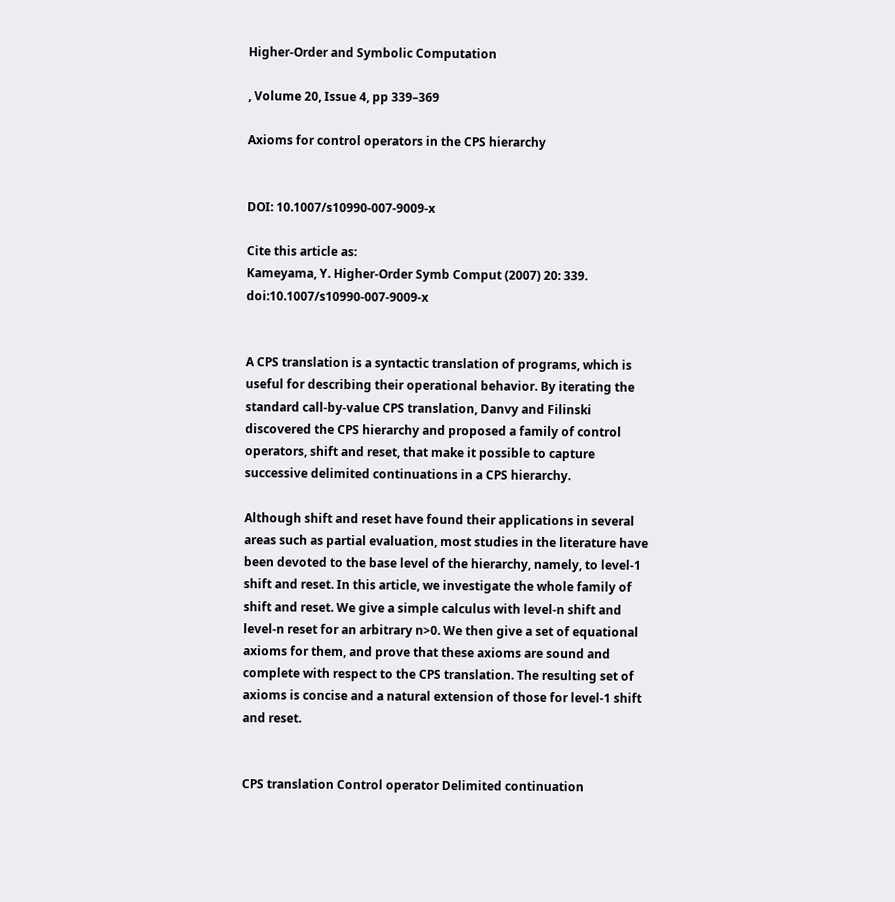Higher-Order and Symbolic Computation

, Volume 20, Issue 4, pp 339–369

Axioms for control operators in the CPS hierarchy


DOI: 10.1007/s10990-007-9009-x

Cite this article as:
Kameyama, Y. Higher-Order Symb Comput (2007) 20: 339. doi:10.1007/s10990-007-9009-x


A CPS translation is a syntactic translation of programs, which is useful for describing their operational behavior. By iterating the standard call-by-value CPS translation, Danvy and Filinski discovered the CPS hierarchy and proposed a family of control operators, shift and reset, that make it possible to capture successive delimited continuations in a CPS hierarchy.

Although shift and reset have found their applications in several areas such as partial evaluation, most studies in the literature have been devoted to the base level of the hierarchy, namely, to level-1 shift and reset. In this article, we investigate the whole family of shift and reset. We give a simple calculus with level-n shift and level-n reset for an arbitrary n>0. We then give a set of equational axioms for them, and prove that these axioms are sound and complete with respect to the CPS translation. The resulting set of axioms is concise and a natural extension of those for level-1 shift and reset.


CPS translation Control operator Delimited continuation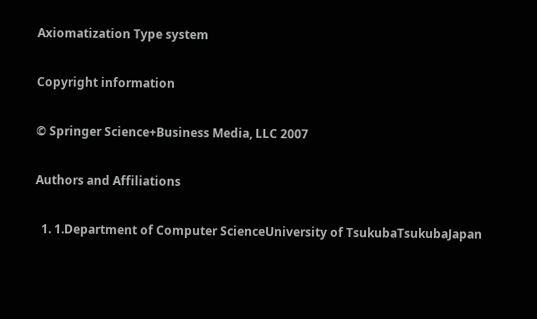Axiomatization Type system

Copyright information

© Springer Science+Business Media, LLC 2007

Authors and Affiliations

  1. 1.Department of Computer ScienceUniversity of TsukubaTsukubaJapan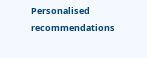Personalised recommendations